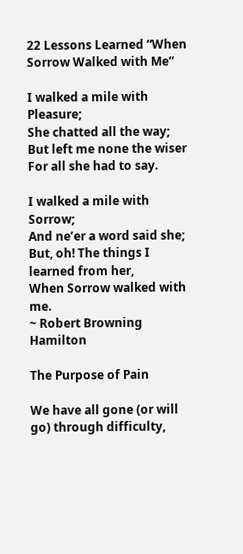22 Lessons Learned “When Sorrow Walked with Me”

I walked a mile with Pleasure;
She chatted all the way;
But left me none the wiser
For all she had to say.

I walked a mile with Sorrow;
And ne’er a word said she;
But, oh! The things I learned from her,
When Sorrow walked with me.
~ Robert Browning Hamilton

The Purpose of Pain

We have all gone (or will go) through difficulty,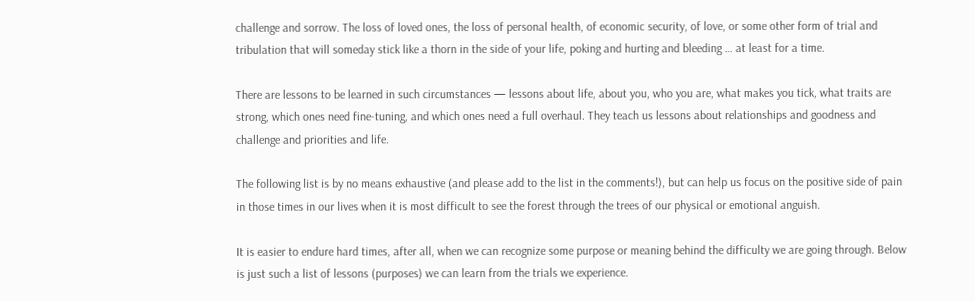challenge and sorrow. The loss of loved ones, the loss of personal health, of economic security, of love, or some other form of trial and tribulation that will someday stick like a thorn in the side of your life, poking and hurting and bleeding … at least for a time.

There are lessons to be learned in such circumstances — lessons about life, about you, who you are, what makes you tick, what traits are strong, which ones need fine-tuning, and which ones need a full overhaul. They teach us lessons about relationships and goodness and challenge and priorities and life.

The following list is by no means exhaustive (and please add to the list in the comments!), but can help us focus on the positive side of pain in those times in our lives when it is most difficult to see the forest through the trees of our physical or emotional anguish.

It is easier to endure hard times, after all, when we can recognize some purpose or meaning behind the difficulty we are going through. Below is just such a list of lessons (purposes) we can learn from the trials we experience.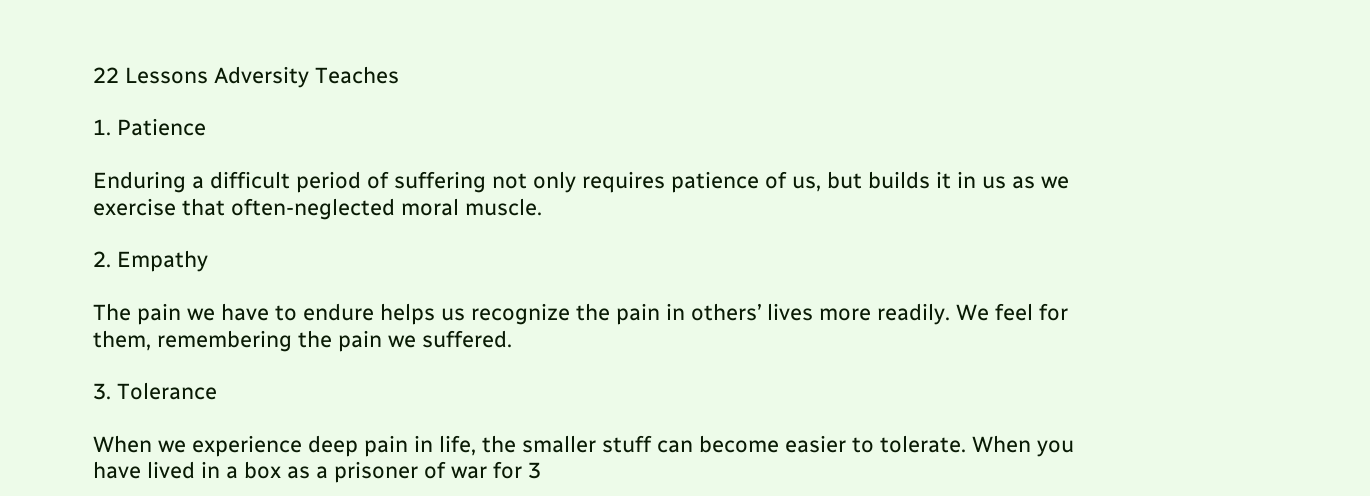22 Lessons Adversity Teaches

1. Patience

Enduring a difficult period of suffering not only requires patience of us, but builds it in us as we exercise that often-neglected moral muscle.

2. Empathy

The pain we have to endure helps us recognize the pain in others’ lives more readily. We feel for them, remembering the pain we suffered.

3. Tolerance

When we experience deep pain in life, the smaller stuff can become easier to tolerate. When you have lived in a box as a prisoner of war for 3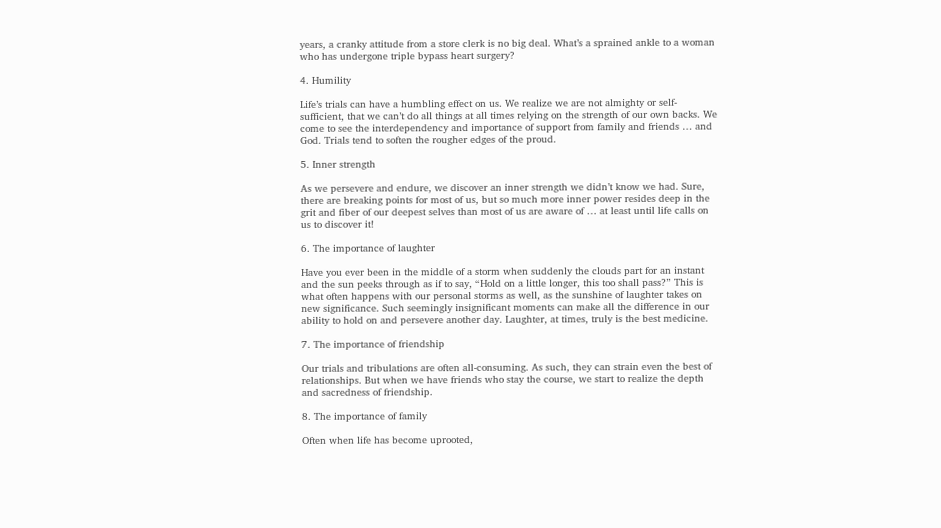years, a cranky attitude from a store clerk is no big deal. What’s a sprained ankle to a woman who has undergone triple bypass heart surgery?

4. Humility

Life’s trials can have a humbling effect on us. We realize we are not almighty or self-sufficient, that we can’t do all things at all times relying on the strength of our own backs. We come to see the interdependency and importance of support from family and friends … and God. Trials tend to soften the rougher edges of the proud.

5. Inner strength

As we persevere and endure, we discover an inner strength we didn’t know we had. Sure, there are breaking points for most of us, but so much more inner power resides deep in the grit and fiber of our deepest selves than most of us are aware of … at least until life calls on us to discover it!

6. The importance of laughter

Have you ever been in the middle of a storm when suddenly the clouds part for an instant and the sun peeks through as if to say, “Hold on a little longer, this too shall pass?” This is what often happens with our personal storms as well, as the sunshine of laughter takes on new significance. Such seemingly insignificant moments can make all the difference in our ability to hold on and persevere another day. Laughter, at times, truly is the best medicine.

7. The importance of friendship

Our trials and tribulations are often all-consuming. As such, they can strain even the best of relationships. But when we have friends who stay the course, we start to realize the depth and sacredness of friendship.

8. The importance of family

Often when life has become uprooted,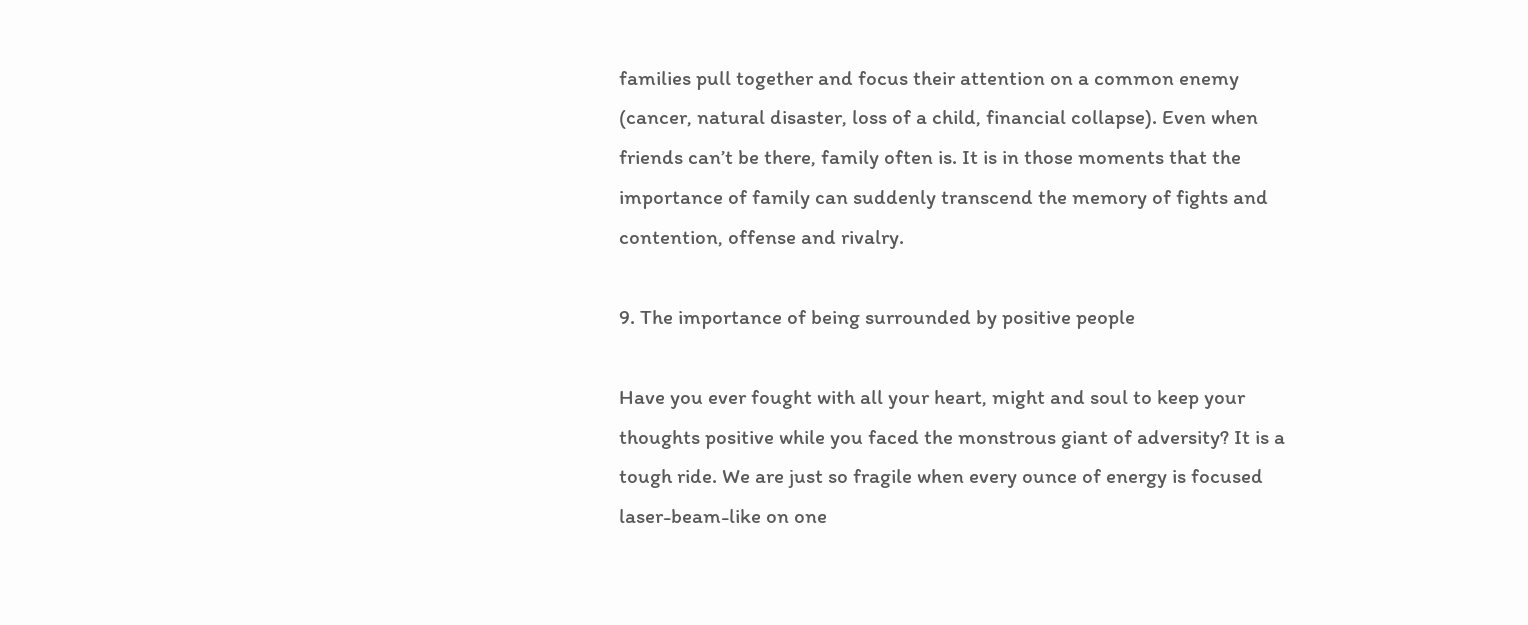families pull together and focus their attention on a common enemy (cancer, natural disaster, loss of a child, financial collapse). Even when friends can’t be there, family often is. It is in those moments that the importance of family can suddenly transcend the memory of fights and contention, offense and rivalry.

9. The importance of being surrounded by positive people

Have you ever fought with all your heart, might and soul to keep your thoughts positive while you faced the monstrous giant of adversity? It is a tough ride. We are just so fragile when every ounce of energy is focused laser-beam-like on one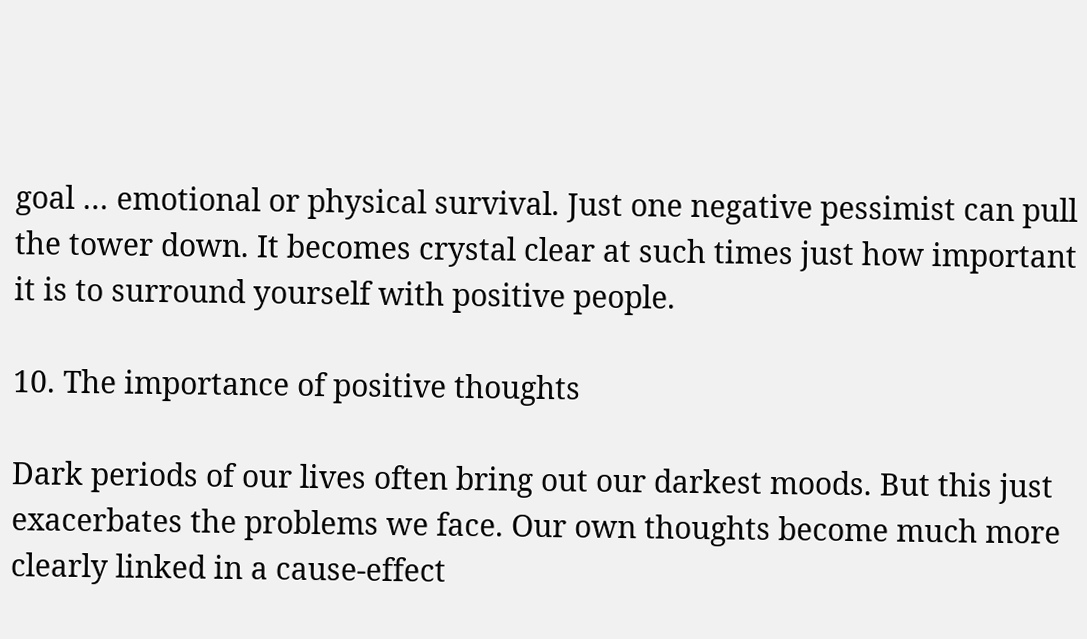goal … emotional or physical survival. Just one negative pessimist can pull the tower down. It becomes crystal clear at such times just how important it is to surround yourself with positive people.

10. The importance of positive thoughts

Dark periods of our lives often bring out our darkest moods. But this just exacerbates the problems we face. Our own thoughts become much more clearly linked in a cause-effect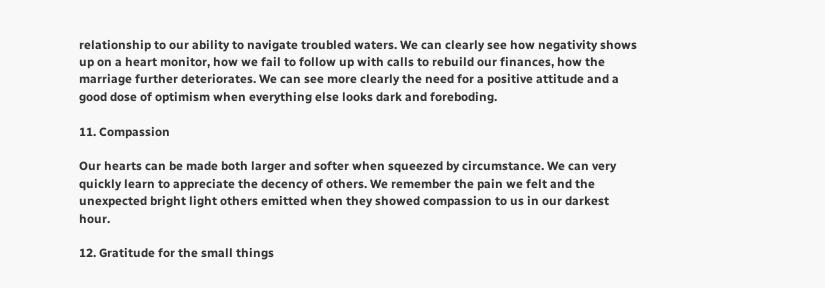relationship to our ability to navigate troubled waters. We can clearly see how negativity shows up on a heart monitor, how we fail to follow up with calls to rebuild our finances, how the marriage further deteriorates. We can see more clearly the need for a positive attitude and a good dose of optimism when everything else looks dark and foreboding.

11. Compassion

Our hearts can be made both larger and softer when squeezed by circumstance. We can very quickly learn to appreciate the decency of others. We remember the pain we felt and the unexpected bright light others emitted when they showed compassion to us in our darkest hour.

12. Gratitude for the small things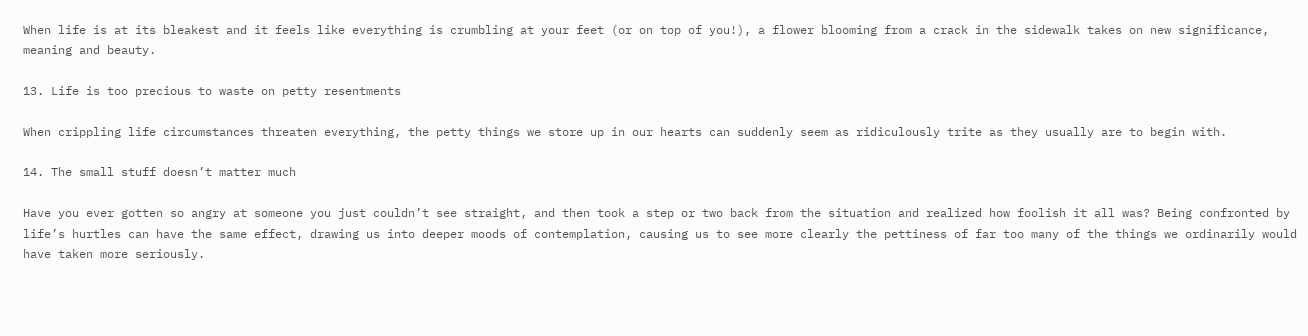When life is at its bleakest and it feels like everything is crumbling at your feet (or on top of you!), a flower blooming from a crack in the sidewalk takes on new significance, meaning and beauty.

13. Life is too precious to waste on petty resentments

When crippling life circumstances threaten everything, the petty things we store up in our hearts can suddenly seem as ridiculously trite as they usually are to begin with.

14. The small stuff doesn’t matter much

Have you ever gotten so angry at someone you just couldn’t see straight, and then took a step or two back from the situation and realized how foolish it all was? Being confronted by life’s hurtles can have the same effect, drawing us into deeper moods of contemplation, causing us to see more clearly the pettiness of far too many of the things we ordinarily would have taken more seriously.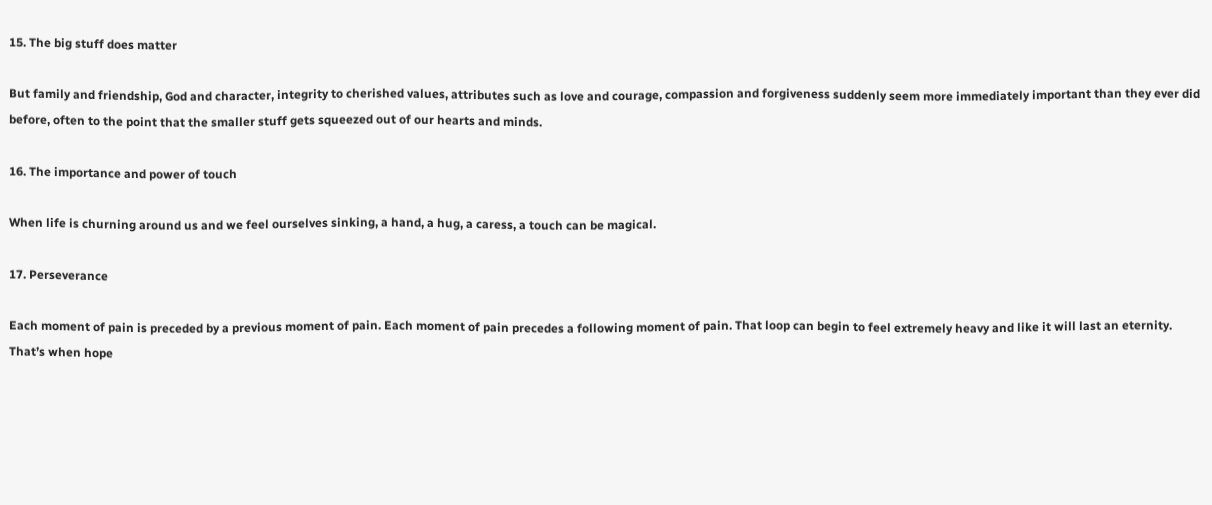15. The big stuff does matter

But family and friendship, God and character, integrity to cherished values, attributes such as love and courage, compassion and forgiveness suddenly seem more immediately important than they ever did before, often to the point that the smaller stuff gets squeezed out of our hearts and minds.

16. The importance and power of touch

When life is churning around us and we feel ourselves sinking, a hand, a hug, a caress, a touch can be magical.

17. Perseverance

Each moment of pain is preceded by a previous moment of pain. Each moment of pain precedes a following moment of pain. That loop can begin to feel extremely heavy and like it will last an eternity. That’s when hope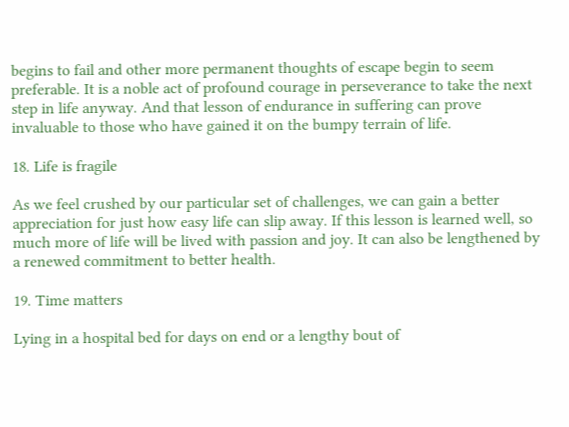begins to fail and other more permanent thoughts of escape begin to seem preferable. It is a noble act of profound courage in perseverance to take the next step in life anyway. And that lesson of endurance in suffering can prove invaluable to those who have gained it on the bumpy terrain of life.

18. Life is fragile

As we feel crushed by our particular set of challenges, we can gain a better appreciation for just how easy life can slip away. If this lesson is learned well, so much more of life will be lived with passion and joy. It can also be lengthened by a renewed commitment to better health.

19. Time matters

Lying in a hospital bed for days on end or a lengthy bout of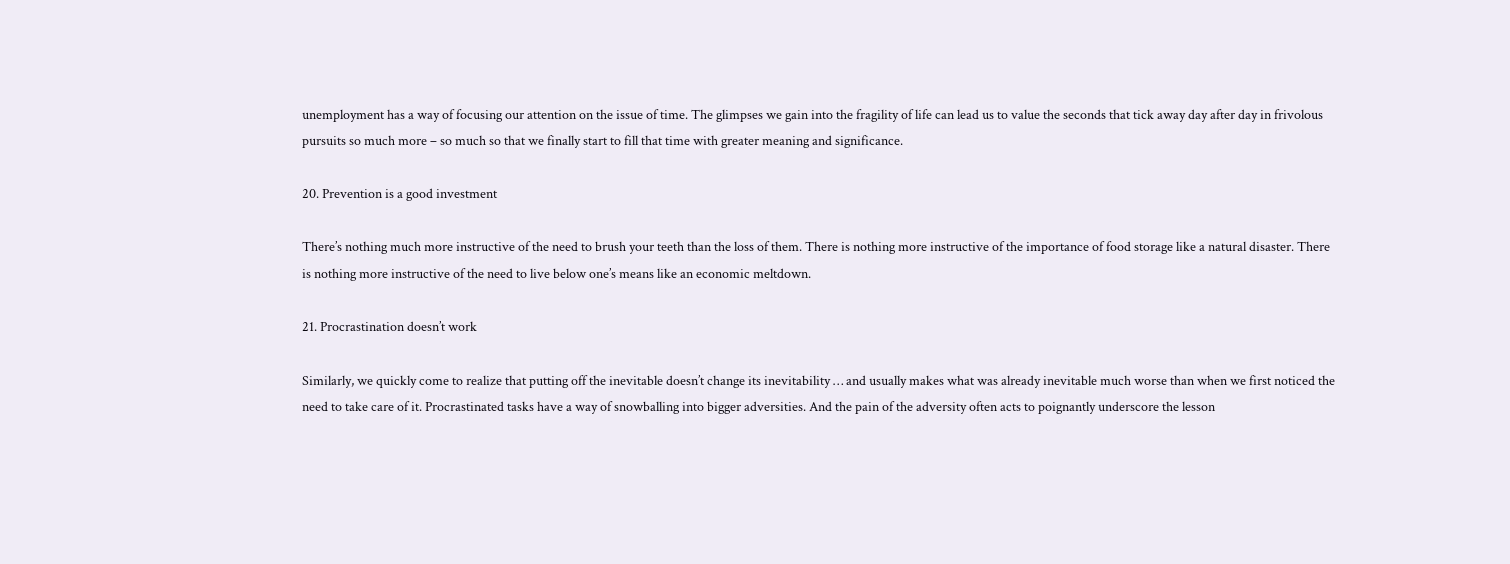unemployment has a way of focusing our attention on the issue of time. The glimpses we gain into the fragility of life can lead us to value the seconds that tick away day after day in frivolous pursuits so much more – so much so that we finally start to fill that time with greater meaning and significance.

20. Prevention is a good investment

There’s nothing much more instructive of the need to brush your teeth than the loss of them. There is nothing more instructive of the importance of food storage like a natural disaster. There is nothing more instructive of the need to live below one’s means like an economic meltdown.

21. Procrastination doesn’t work

Similarly, we quickly come to realize that putting off the inevitable doesn’t change its inevitability … and usually makes what was already inevitable much worse than when we first noticed the need to take care of it. Procrastinated tasks have a way of snowballing into bigger adversities. And the pain of the adversity often acts to poignantly underscore the lesson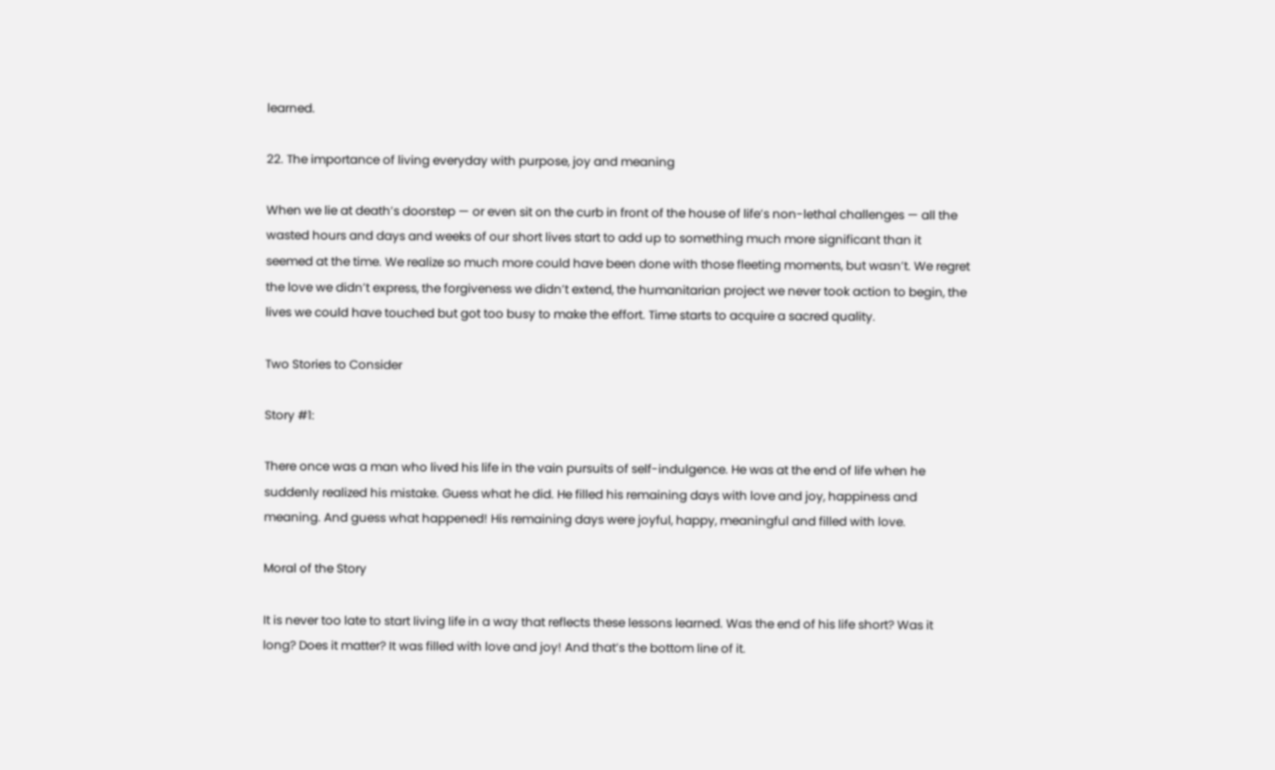learned.

22. The importance of living everyday with purpose, joy and meaning

When we lie at death’s doorstep — or even sit on the curb in front of the house of life’s non-lethal challenges — all the wasted hours and days and weeks of our short lives start to add up to something much more significant than it seemed at the time. We realize so much more could have been done with those fleeting moments, but wasn’t. We regret the love we didn’t express, the forgiveness we didn’t extend, the humanitarian project we never took action to begin, the lives we could have touched but got too busy to make the effort. Time starts to acquire a sacred quality.

Two Stories to Consider

Story #1:

There once was a man who lived his life in the vain pursuits of self-indulgence. He was at the end of life when he suddenly realized his mistake. Guess what he did. He filled his remaining days with love and joy, happiness and meaning. And guess what happened! His remaining days were joyful, happy, meaningful and filled with love.

Moral of the Story

It is never too late to start living life in a way that reflects these lessons learned. Was the end of his life short? Was it long? Does it matter? It was filled with love and joy! And that’s the bottom line of it.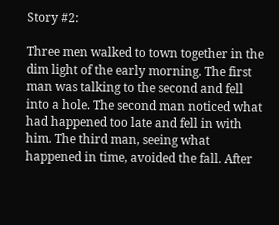Story #2:

Three men walked to town together in the dim light of the early morning. The first man was talking to the second and fell into a hole. The second man noticed what had happened too late and fell in with him. The third man, seeing what happened in time, avoided the fall. After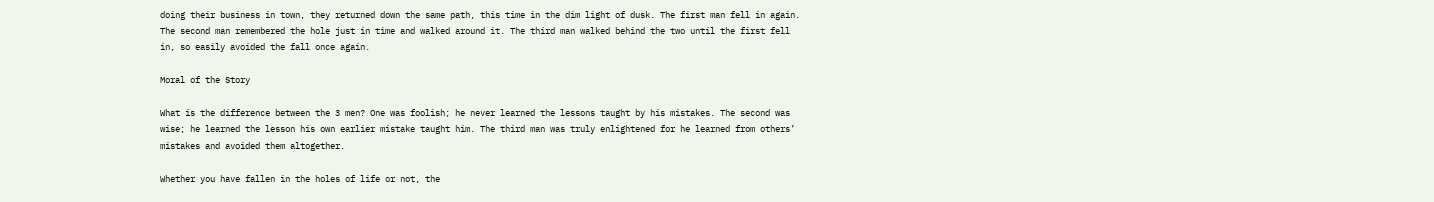doing their business in town, they returned down the same path, this time in the dim light of dusk. The first man fell in again. The second man remembered the hole just in time and walked around it. The third man walked behind the two until the first fell in, so easily avoided the fall once again.

Moral of the Story

What is the difference between the 3 men? One was foolish; he never learned the lessons taught by his mistakes. The second was wise; he learned the lesson his own earlier mistake taught him. The third man was truly enlightened for he learned from others’ mistakes and avoided them altogether.

Whether you have fallen in the holes of life or not, the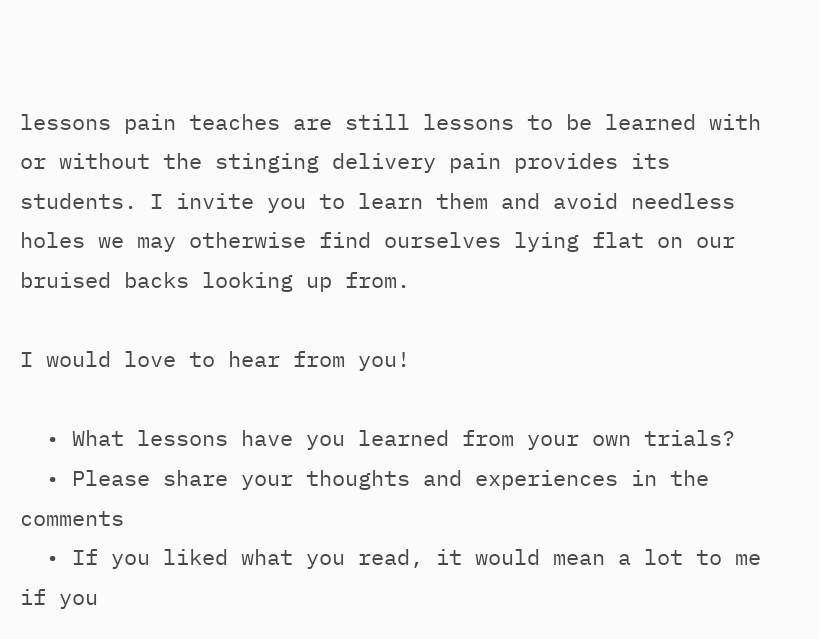lessons pain teaches are still lessons to be learned with or without the stinging delivery pain provides its students. I invite you to learn them and avoid needless holes we may otherwise find ourselves lying flat on our bruised backs looking up from.

I would love to hear from you!

  • What lessons have you learned from your own trials?
  • Please share your thoughts and experiences in the comments
  • If you liked what you read, it would mean a lot to me if you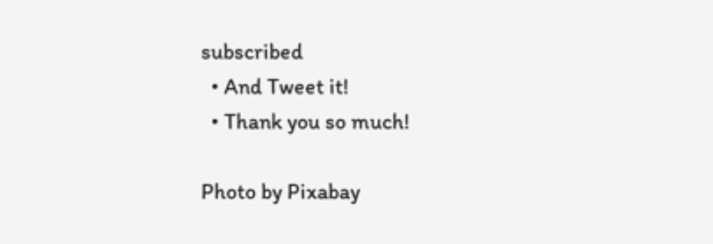subscribed
  • And Tweet it!
  • Thank you so much!

Photo by Pixabay